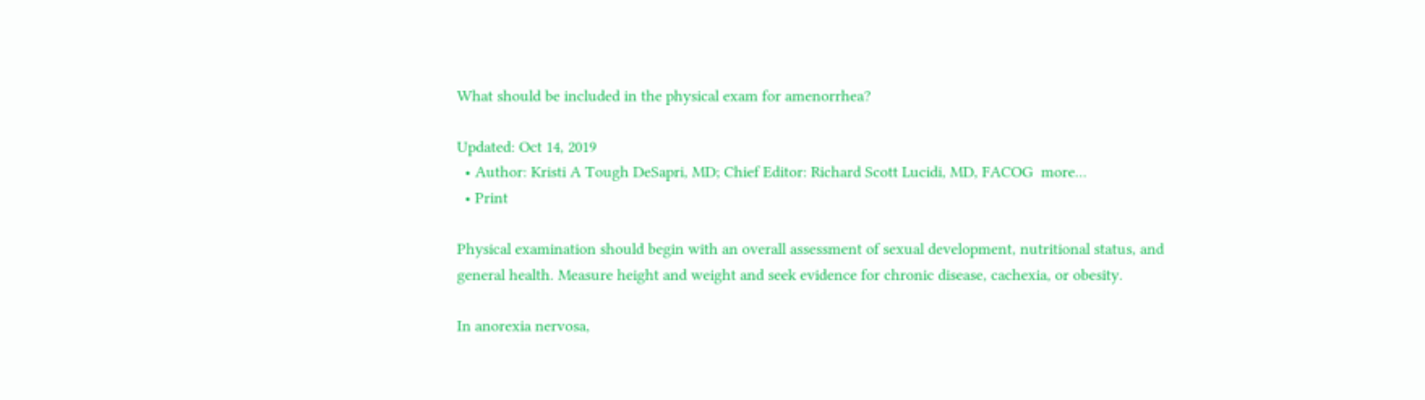What should be included in the physical exam for amenorrhea?

Updated: Oct 14, 2019
  • Author: Kristi A Tough DeSapri, MD; Chief Editor: Richard Scott Lucidi, MD, FACOG  more...
  • Print

Physical examination should begin with an overall assessment of sexual development, nutritional status, and general health. Measure height and weight and seek evidence for chronic disease, cachexia, or obesity.

In anorexia nervosa,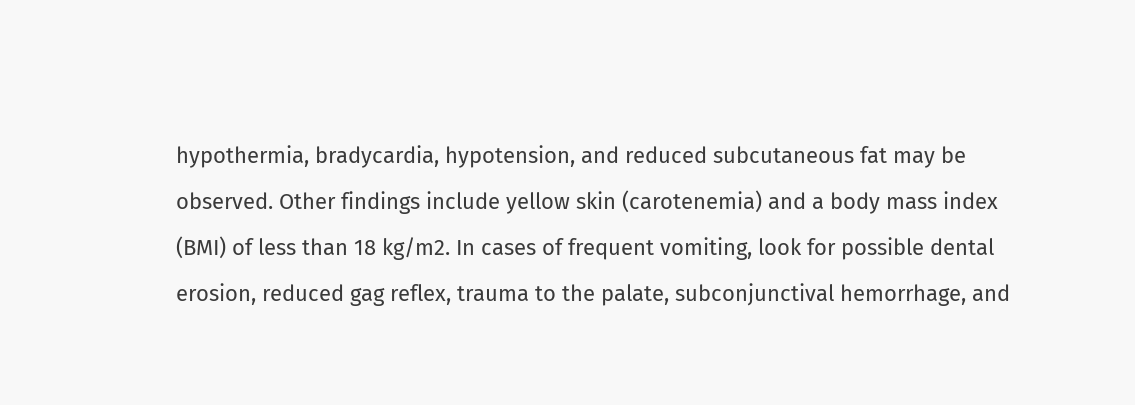hypothermia, bradycardia, hypotension, and reduced subcutaneous fat may be observed. Other findings include yellow skin (carotenemia) and a body mass index (BMI) of less than 18 kg/m2. In cases of frequent vomiting, look for possible dental erosion, reduced gag reflex, trauma to the palate, subconjunctival hemorrhage, and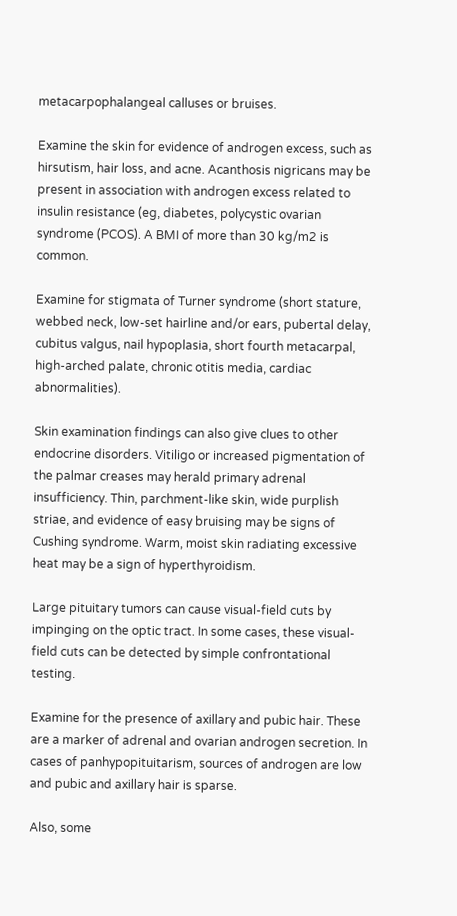metacarpophalangeal calluses or bruises.

Examine the skin for evidence of androgen excess, such as hirsutism, hair loss, and acne. Acanthosis nigricans may be present in association with androgen excess related to insulin resistance (eg, diabetes, polycystic ovarian syndrome (PCOS). A BMI of more than 30 kg/m2 is common.

Examine for stigmata of Turner syndrome (short stature, webbed neck, low-set hairline and/or ears, pubertal delay, cubitus valgus, nail hypoplasia, short fourth metacarpal, high-arched palate, chronic otitis media, cardiac abnormalities).

Skin examination findings can also give clues to other endocrine disorders. Vitiligo or increased pigmentation of the palmar creases may herald primary adrenal insufficiency. Thin, parchment-like skin, wide purplish striae, and evidence of easy bruising may be signs of Cushing syndrome. Warm, moist skin radiating excessive heat may be a sign of hyperthyroidism.

Large pituitary tumors can cause visual-field cuts by impinging on the optic tract. In some cases, these visual-field cuts can be detected by simple confrontational testing.

Examine for the presence of axillary and pubic hair. These are a marker of adrenal and ovarian androgen secretion. In cases of panhypopituitarism, sources of androgen are low and pubic and axillary hair is sparse.

Also, some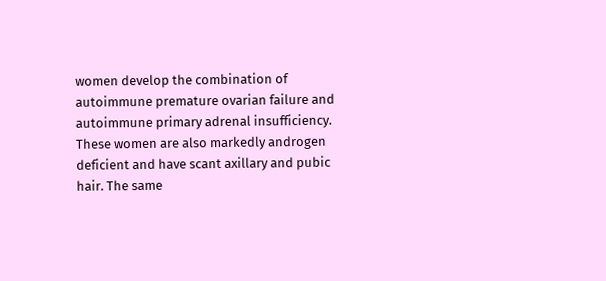women develop the combination of autoimmune premature ovarian failure and autoimmune primary adrenal insufficiency. These women are also markedly androgen deficient and have scant axillary and pubic hair. The same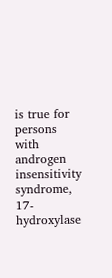is true for persons with androgen insensitivity syndrome, 17-hydroxylase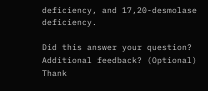deficiency, and 17,20-desmolase deficiency.

Did this answer your question?
Additional feedback? (Optional)
Thank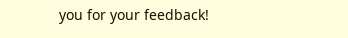you for your feedback!